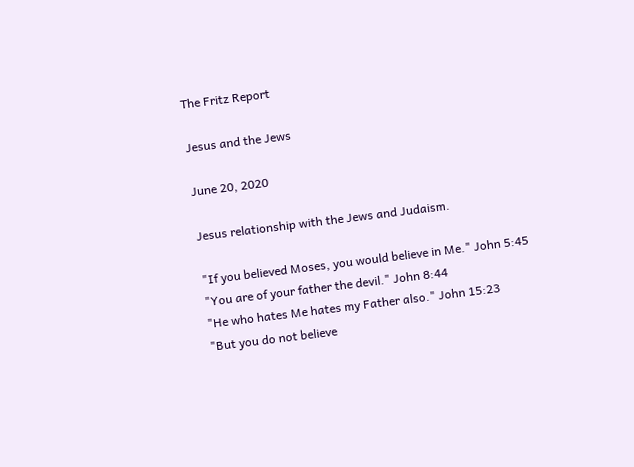The Fritz Report

Jesus and the Jews

June 20, 2020

Jesus relationship with the Jews and Judaism.

"If you believed Moses, you would believe in Me." John 5:45
"You are of your father the devil." John 8:44
"He who hates Me hates my Father also." John 15:23
"But you do not believe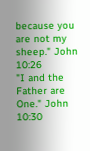because you are not my sheep." John 10:26
"I and the Father are One." John 10:30